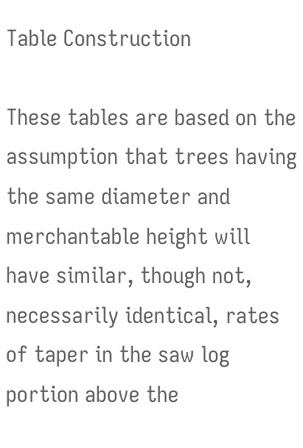Table Construction

These tables are based on the assumption that trees having the same diameter and merchantable height will have similar, though not, necessarily identical, rates of taper in the saw log portion above the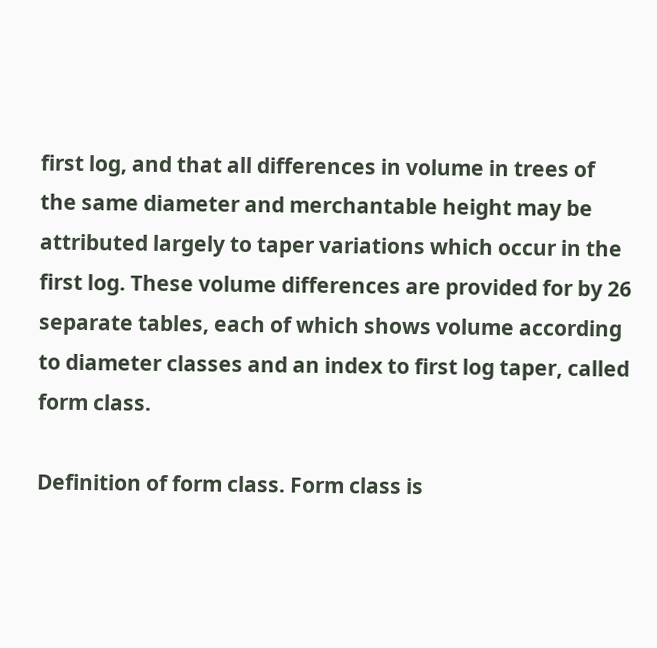first log, and that all differences in volume in trees of the same diameter and merchantable height may be attributed largely to taper variations which occur in the first log. These volume differences are provided for by 26 separate tables, each of which shows volume according to diameter classes and an index to first log taper, called form class.

Definition of form class. Form class is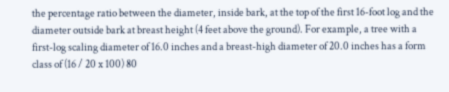the percentage ratio between the diameter, inside bark, at the top of the first 16-foot log and the diameter outside bark at breast height (4 feet above the ground). For example, a tree with a first-log scaling diameter of 16.0 inches and a breast-high diameter of 20.0 inches has a form class of (16 / 20 x 100) 80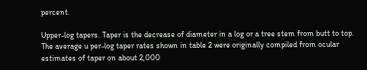percent.

Upper-log tapers. Taper is the decrease of diameter in a log or a tree stem from butt to top. The average u per-log taper rates shown in table 2 were originally compiled from ocular estimates of taper on about 2,000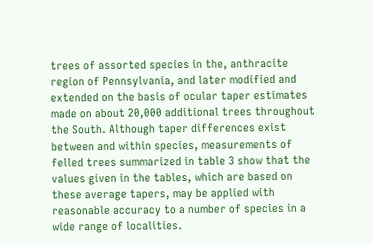trees of assorted species in the, anthracite region of Pennsylvania, and later modified and extended on the basis of ocular taper estimates made on about 20,000 additional trees throughout the South. Although taper differences exist between and within species, measurements of felled trees summarized in table 3 show that the values given in the tables, which are based on these average tapers, may be applied with reasonable accuracy to a number of species in a wide range of localities.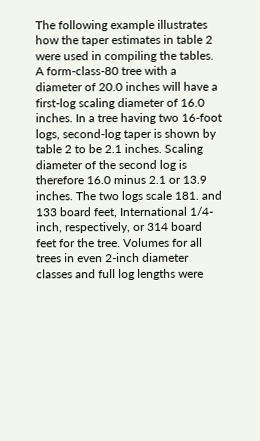The following example illustrates how the taper estimates in table 2 were used in compiling the tables. A form-class-80 tree with a diameter of 20.0 inches will have a first-log scaling diameter of 16.0 inches. In a tree having two 16-foot logs, second-log taper is shown by table 2 to be 2.1 inches. Scaling diameter of the second log is therefore 16.0 minus 2.1 or 13.9 inches. The two logs scale 181. and 133 board feet, International 1/4-inch, respectively, or 314 board feet for the tree. Volumes for all trees in even 2-inch diameter classes and full log lengths were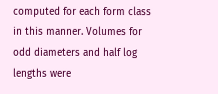computed for each form class in this manner. Volumes for odd diameters and half log lengths were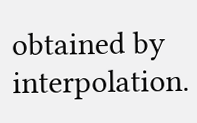obtained by interpolation.